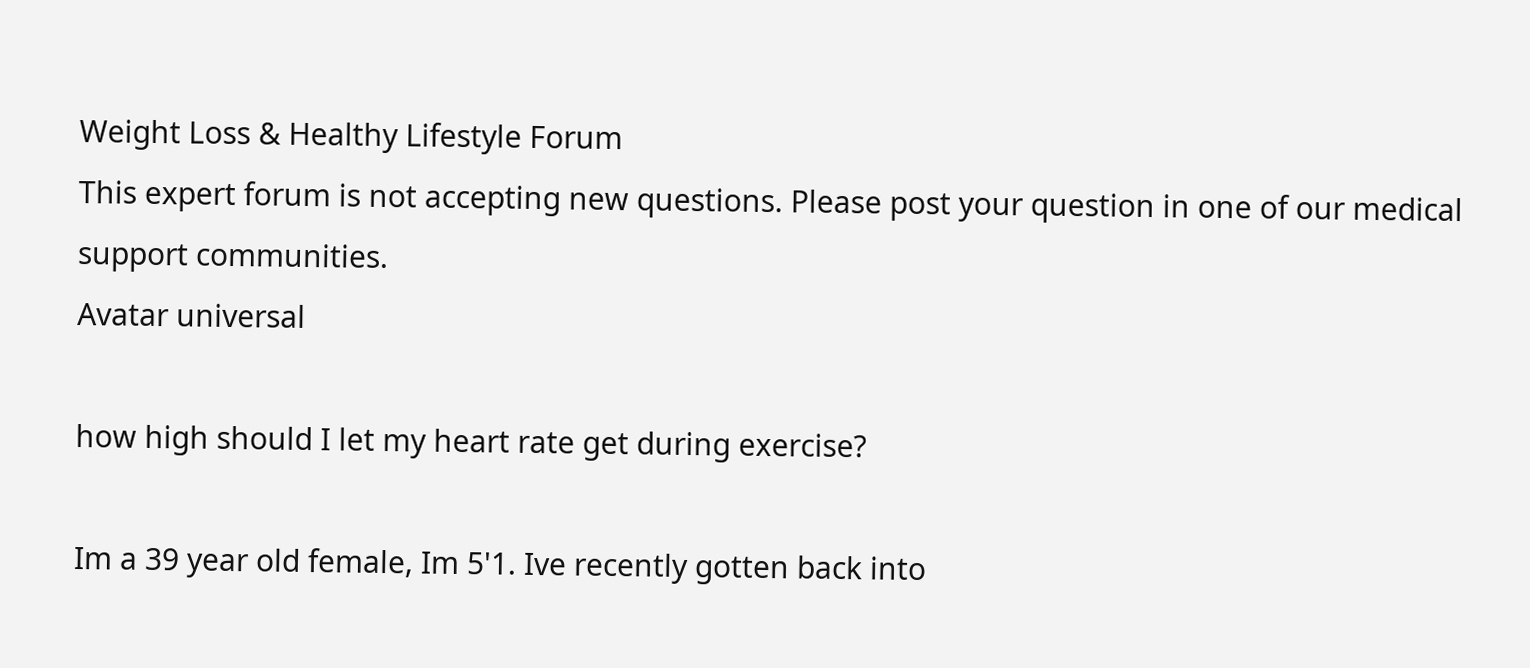Weight Loss & Healthy Lifestyle Forum
This expert forum is not accepting new questions. Please post your question in one of our medical support communities.
Avatar universal

how high should I let my heart rate get during exercise?

Im a 39 year old female, Im 5'1. Ive recently gotten back into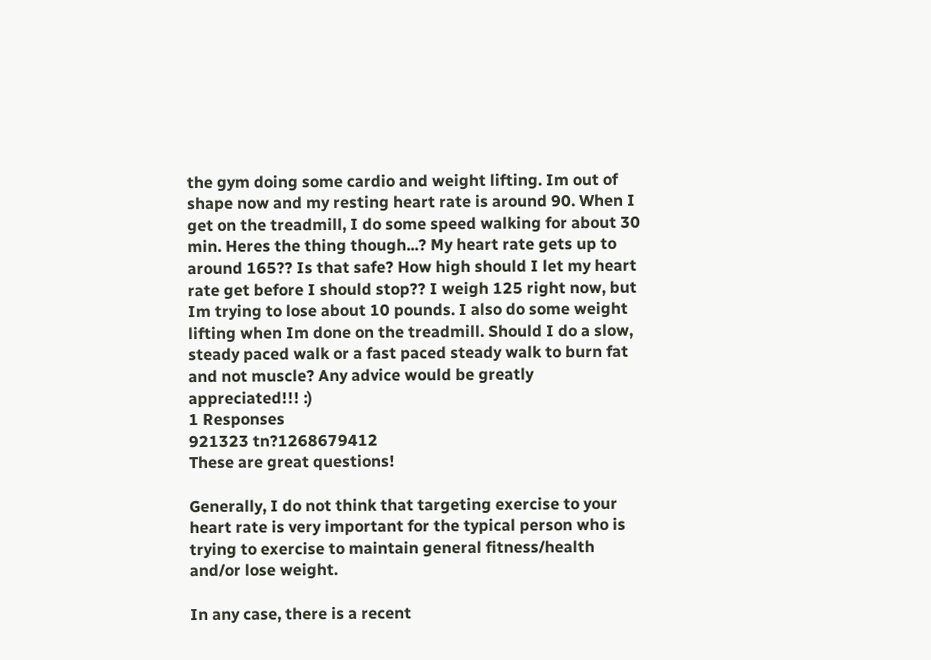the gym doing some cardio and weight lifting. Im out of shape now and my resting heart rate is around 90. When I get on the treadmill, I do some speed walking for about 30 min. Heres the thing though...? My heart rate gets up to around 165?? Is that safe? How high should I let my heart rate get before I should stop?? I weigh 125 right now, but Im trying to lose about 10 pounds. I also do some weight lifting when Im done on the treadmill. Should I do a slow, steady paced walk or a fast paced steady walk to burn fat and not muscle? Any advice would be greatly appreciated!!! :)
1 Responses
921323 tn?1268679412
These are great questions!

Generally, I do not think that targeting exercise to your heart rate is very important for the typical person who is trying to exercise to maintain general fitness/health and/or lose weight.

In any case, there is a recent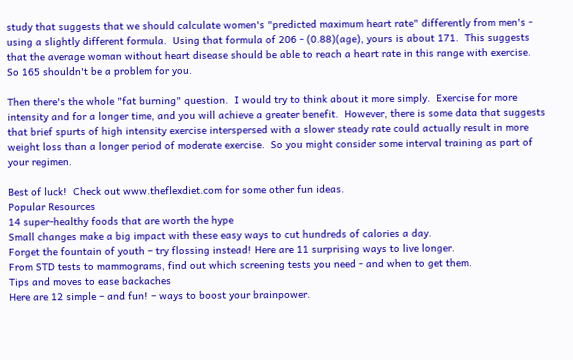study that suggests that we should calculate women's "predicted maximum heart rate" differently from men's - using a slightly different formula.  Using that formula of 206 - (0.88)(age), yours is about 171.  This suggests that the average woman without heart disease should be able to reach a heart rate in this range with exercise.  So 165 shouldn't be a problem for you.

Then there's the whole "fat burning" question.  I would try to think about it more simply.  Exercise for more intensity and for a longer time, and you will achieve a greater benefit.  However, there is some data that suggests that brief spurts of high intensity exercise interspersed with a slower steady rate could actually result in more weight loss than a longer period of moderate exercise.  So you might consider some interval training as part of your regimen.

Best of luck!  Check out www.theflexdiet.com for some other fun ideas.
Popular Resources
14 super-healthy foods that are worth the hype
Small changes make a big impact with these easy ways to cut hundreds of calories a day.
Forget the fountain of youth – try flossing instead! Here are 11 surprising ways to live longer.
From STD tests to mammograms, find out which screening tests you need - and when to get them.
Tips and moves to ease backaches
Here are 12 simple – and fun! – ways to boost your brainpower.